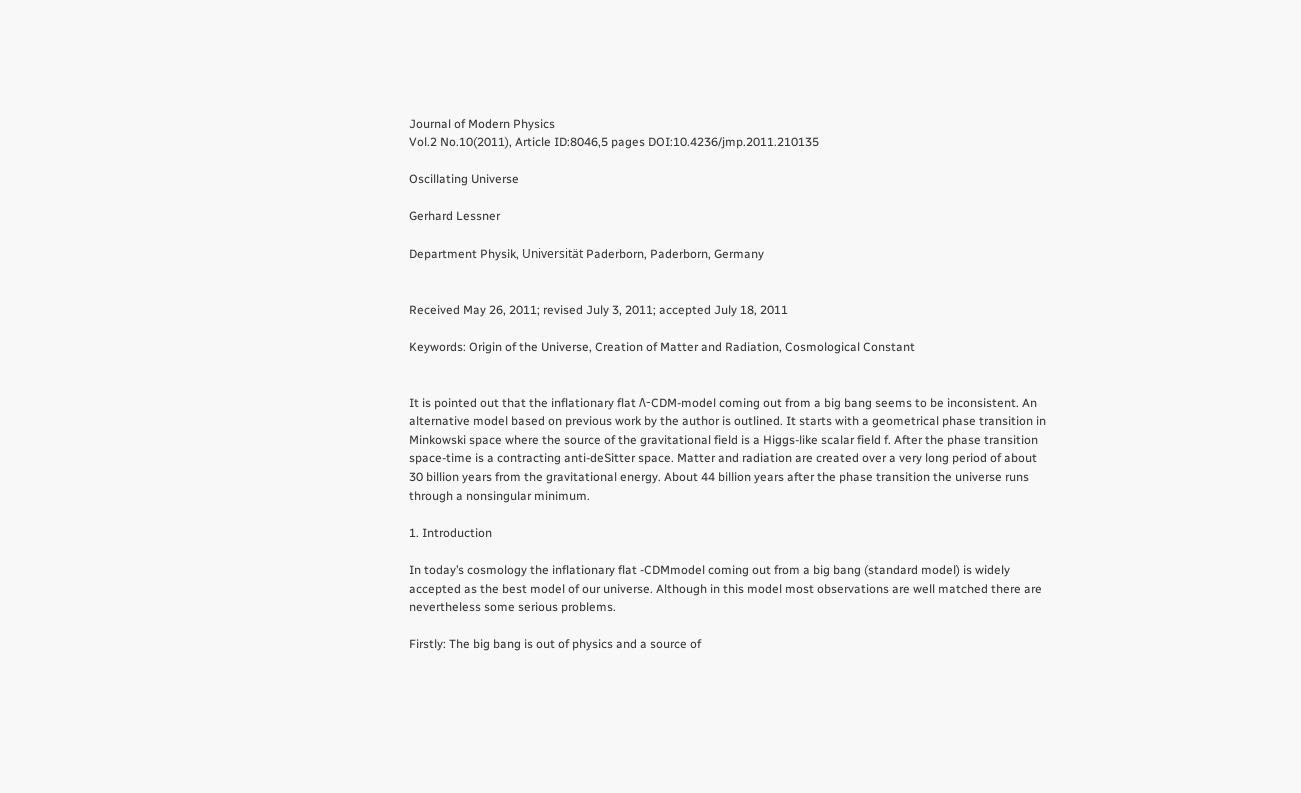Journal of Modern Physics
Vol.2 No.10(2011), Article ID:8046,5 pages DOI:10.4236/jmp.2011.210135

Oscillating Universe

Gerhard Lessner

Department Physik, Universität Paderborn, Paderborn, Germany


Received May 26, 2011; revised July 3, 2011; accepted July 18, 2011

Keywords: Origin of the Universe, Creation of Matter and Radiation, Cosmological Constant


It is pointed out that the inflationary flat Λ-CDM-model coming out from a big bang seems to be inconsistent. An alternative model based on previous work by the author is outlined. It starts with a geometrical phase transition in Minkowski space where the source of the gravitational field is a Higgs-like scalar field f. After the phase transition space-time is a contracting anti-deSitter space. Matter and radiation are created over a very long period of about 30 billion years from the gravitational energy. About 44 billion years after the phase transition the universe runs through a nonsingular minimum.

1. Introduction

In today’s cosmology the inflationary flat -CDMmodel coming out from a big bang (standard model) is widely accepted as the best model of our universe. Although in this model most observations are well matched there are nevertheless some serious problems.

Firstly: The big bang is out of physics and a source of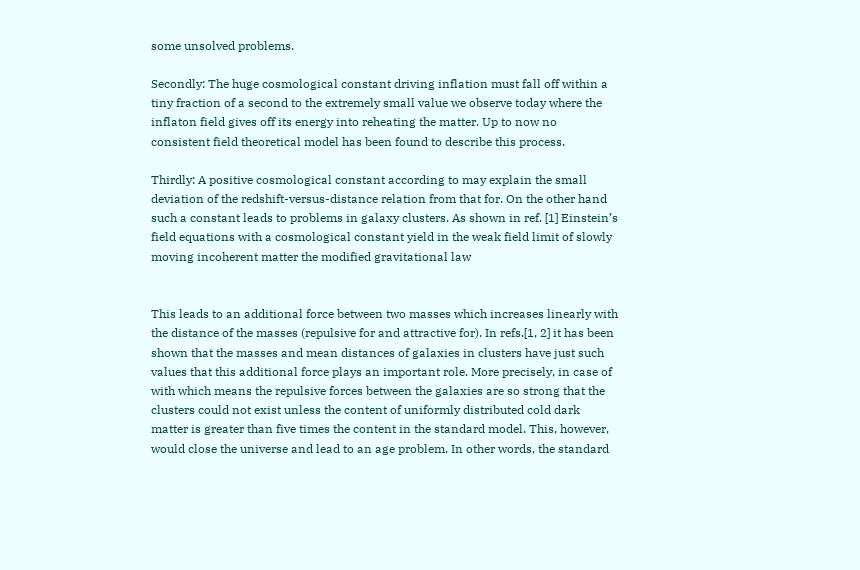some unsolved problems.

Secondly: The huge cosmological constant driving inflation must fall off within a tiny fraction of a second to the extremely small value we observe today where the inflaton field gives off its energy into reheating the matter. Up to now no consistent field theoretical model has been found to describe this process.

Thirdly: A positive cosmological constant according to may explain the small deviation of the redshift-versus-distance relation from that for. On the other hand such a constant leads to problems in galaxy clusters. As shown in ref. [1] Einstein’s field equations with a cosmological constant yield in the weak field limit of slowly moving incoherent matter the modified gravitational law


This leads to an additional force between two masses which increases linearly with the distance of the masses (repulsive for and attractive for). In refs.[1, 2] it has been shown that the masses and mean distances of galaxies in clusters have just such values that this additional force plays an important role. More precisely, in case of with which means the repulsive forces between the galaxies are so strong that the clusters could not exist unless the content of uniformly distributed cold dark matter is greater than five times the content in the standard model. This, however, would close the universe and lead to an age problem. In other words, the standard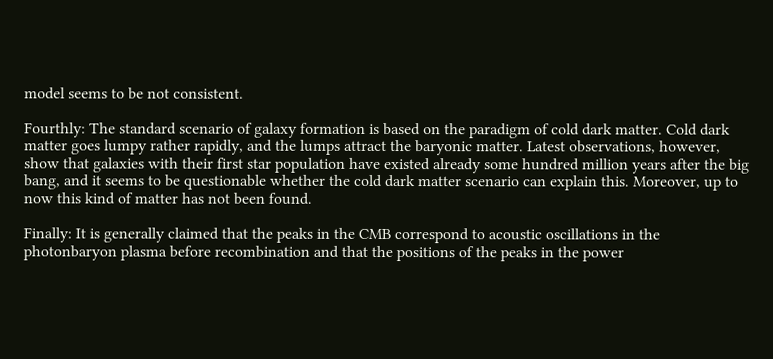model seems to be not consistent.

Fourthly: The standard scenario of galaxy formation is based on the paradigm of cold dark matter. Cold dark matter goes lumpy rather rapidly, and the lumps attract the baryonic matter. Latest observations, however, show that galaxies with their first star population have existed already some hundred million years after the big bang, and it seems to be questionable whether the cold dark matter scenario can explain this. Moreover, up to now this kind of matter has not been found.

Finally: It is generally claimed that the peaks in the CMB correspond to acoustic oscillations in the photonbaryon plasma before recombination and that the positions of the peaks in the power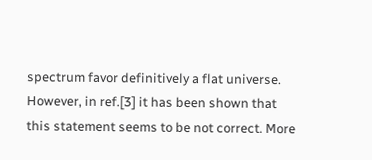spectrum favor definitively a flat universe. However, in ref.[3] it has been shown that this statement seems to be not correct. More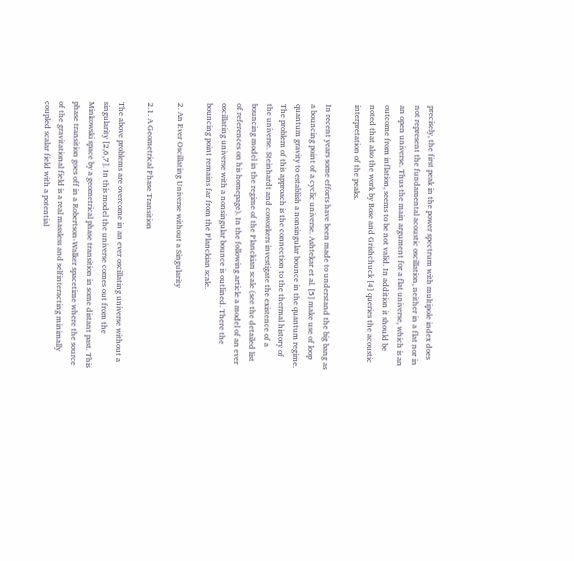precisely, the first peak in the power spectrum with multipole index does not represent the fundamental acoustic oscillation, neither in a flat nor in an open universe. Thus the main argument for a flat universe, which is an outcome from inflation, seems to be not valid. In addition it should be noted that also the work by Bose and Grishchuck [4] queries the acoustic interpretation of the peaks.

In recent years some efforts have been made to understand the big bang as a bouncing point of a cyclic universe. Ashtekar et al. [5] make use of loop quantum gravity to establish a nonsingular bounce in the quantum regime. The problem of this approach is the connection to the thermal history of the universe. Steinhardt and coworkers investigate the existence of a bouncing model in the regime of the Planckian scale (see the detailed list of references on his homepage). In the following article a model of an ever oscillating universe with a nonsingular bounce is outlined. There the bouncing point remains far from the Planckian scale.

2. An Ever Oscillating Universe without a Singularity

2.1. A Geometrical Phase Transition

The above problems are overcome in an ever oscillating universe without a singularity [2,6,7]. In this model the universe comes out from the Minkowski space by a geometrical phase transition in some distant past. This phase transition goes off in a Robertson-Walker spacetime where the source of the gravitational field is a real massless and selfinteracting minimally coupled scalar field with a potential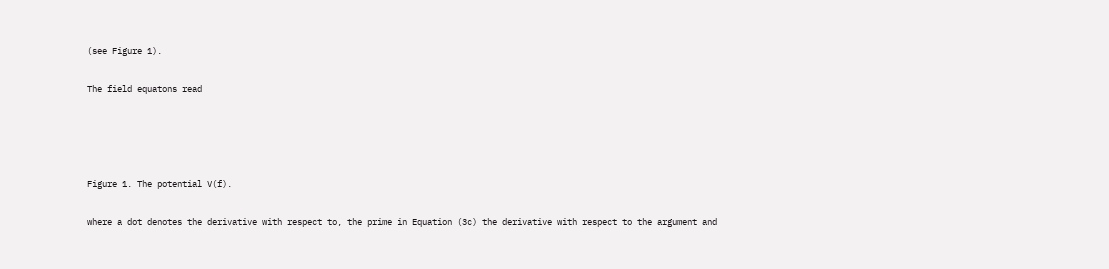(see Figure 1).

The field equatons read




Figure 1. The potential V(f).

where a dot denotes the derivative with respect to, the prime in Equation (3c) the derivative with respect to the argument and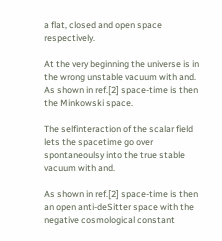a flat, closed and open space respectively.

At the very beginning the universe is in the wrong unstable vacuum with and. As shown in ref.[2] space-time is then the Minkowski space.

The selfinteraction of the scalar field lets the spacetime go over spontaneoulsy into the true stable vacuum with and.

As shown in ref.[2] space-time is then an open anti-deSitter space with the negative cosmological constant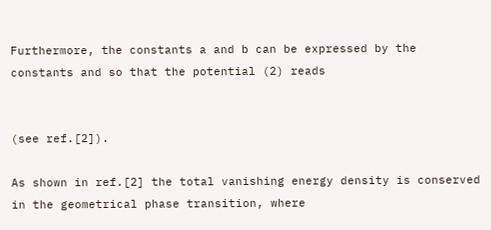Furthermore, the constants a and b can be expressed by the constants and so that the potential (2) reads


(see ref.[2]).

As shown in ref.[2] the total vanishing energy density is conserved in the geometrical phase transition, where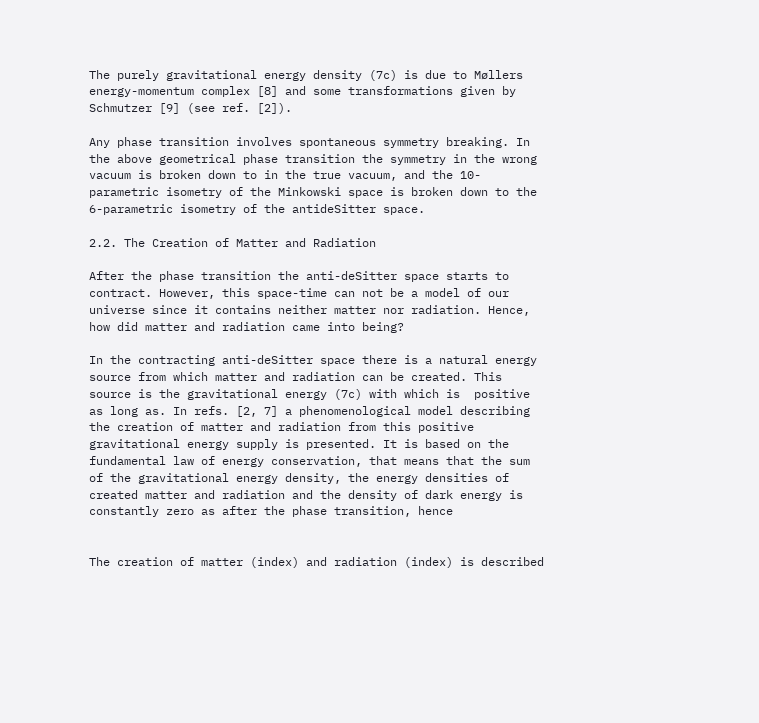The purely gravitational energy density (7c) is due to Møllers energy-momentum complex [8] and some transformations given by Schmutzer [9] (see ref. [2]).

Any phase transition involves spontaneous symmetry breaking. In the above geometrical phase transition the symmetry in the wrong vacuum is broken down to in the true vacuum, and the 10-parametric isometry of the Minkowski space is broken down to the 6-parametric isometry of the antideSitter space.

2.2. The Creation of Matter and Radiation

After the phase transition the anti-deSitter space starts to contract. However, this space-time can not be a model of our universe since it contains neither matter nor radiation. Hence, how did matter and radiation came into being?

In the contracting anti-deSitter space there is a natural energy source from which matter and radiation can be created. This source is the gravitational energy (7c) with which is  positive as long as. In refs. [2, 7] a phenomenological model describing the creation of matter and radiation from this positive gravitational energy supply is presented. It is based on the fundamental law of energy conservation, that means that the sum of the gravitational energy density, the energy densities of created matter and radiation and the density of dark energy is constantly zero as after the phase transition, hence


The creation of matter (index) and radiation (index) is described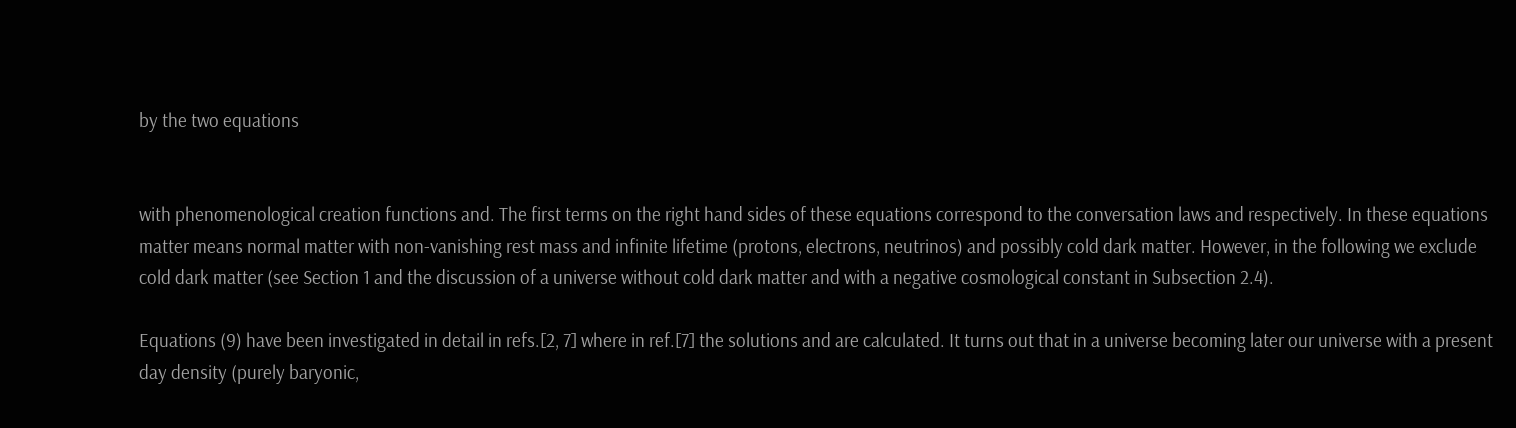by the two equations


with phenomenological creation functions and. The first terms on the right hand sides of these equations correspond to the conversation laws and respectively. In these equations matter means normal matter with non-vanishing rest mass and infinite lifetime (protons, electrons, neutrinos) and possibly cold dark matter. However, in the following we exclude cold dark matter (see Section 1 and the discussion of a universe without cold dark matter and with a negative cosmological constant in Subsection 2.4).

Equations (9) have been investigated in detail in refs.[2, 7] where in ref.[7] the solutions and are calculated. It turns out that in a universe becoming later our universe with a present day density (purely baryonic,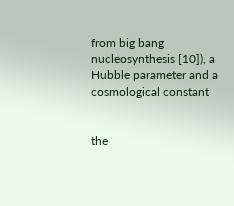from big bang nucleosynthesis [10]), a Hubble parameter and a cosmological constant


the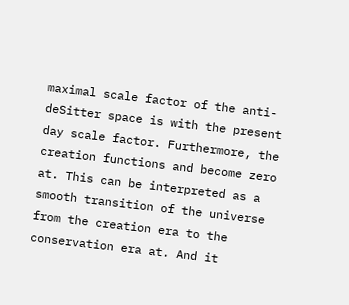maximal scale factor of the anti-deSitter space is with the present day scale factor. Furthermore, the creation functions and become zero at. This can be interpreted as a smooth transition of the universe from the creation era to the conservation era at. And it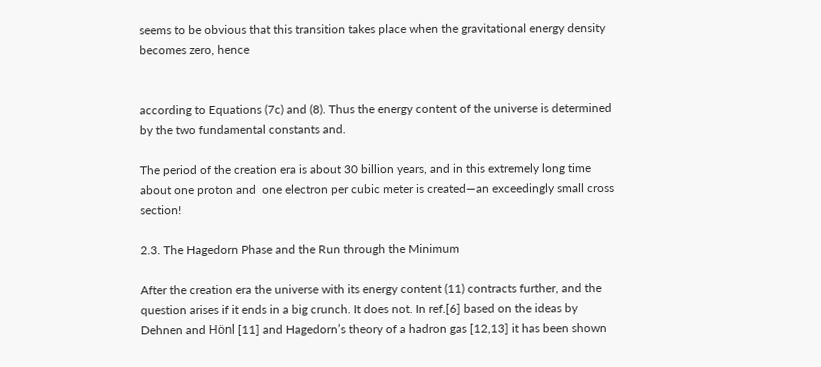seems to be obvious that this transition takes place when the gravitational energy density becomes zero, hence


according to Equations (7c) and (8). Thus the energy content of the universe is determined by the two fundamental constants and.

The period of the creation era is about 30 billion years, and in this extremely long time about one proton and  one electron per cubic meter is created—an exceedingly small cross section!

2.3. The Hagedorn Phase and the Run through the Minimum

After the creation era the universe with its energy content (11) contracts further, and the question arises if it ends in a big crunch. It does not. In ref.[6] based on the ideas by Dehnen and Hönl [11] and Hagedorn’s theory of a hadron gas [12,13] it has been shown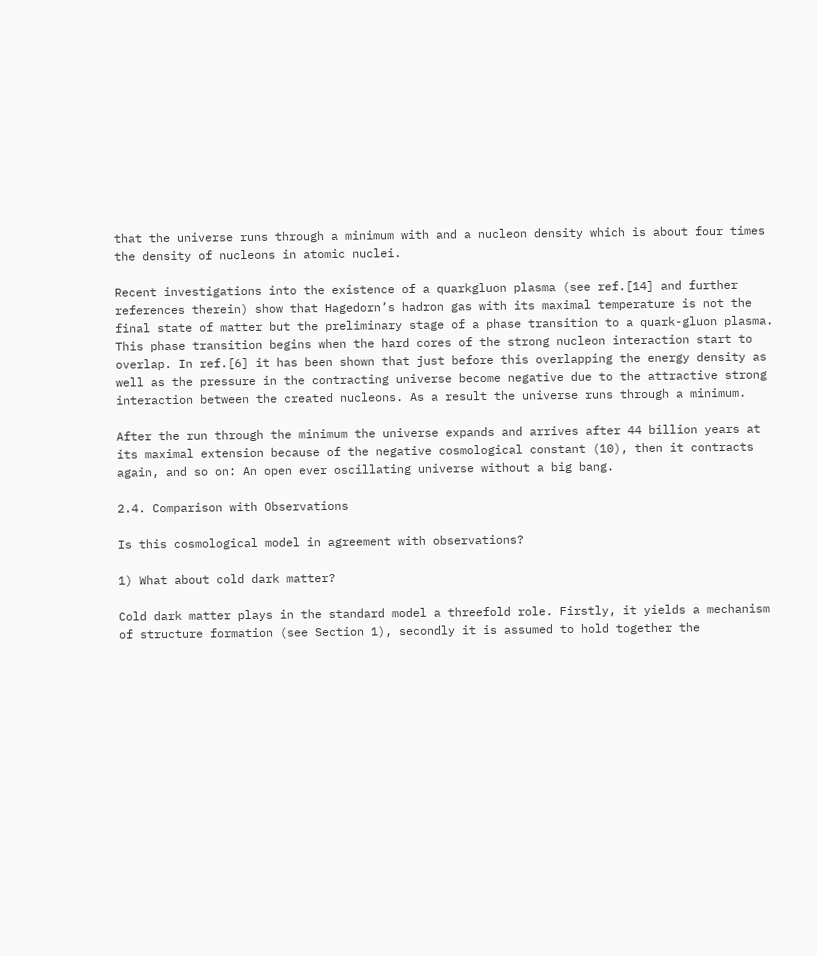that the universe runs through a minimum with and a nucleon density which is about four times the density of nucleons in atomic nuclei.

Recent investigations into the existence of a quarkgluon plasma (see ref.[14] and further references therein) show that Hagedorn’s hadron gas with its maximal temperature is not the final state of matter but the preliminary stage of a phase transition to a quark-gluon plasma. This phase transition begins when the hard cores of the strong nucleon interaction start to overlap. In ref.[6] it has been shown that just before this overlapping the energy density as well as the pressure in the contracting universe become negative due to the attractive strong interaction between the created nucleons. As a result the universe runs through a minimum.

After the run through the minimum the universe expands and arrives after 44 billion years at its maximal extension because of the negative cosmological constant (10), then it contracts again, and so on: An open ever oscillating universe without a big bang.

2.4. Comparison with Observations

Is this cosmological model in agreement with observations?

1) What about cold dark matter?

Cold dark matter plays in the standard model a threefold role. Firstly, it yields a mechanism of structure formation (see Section 1), secondly it is assumed to hold together the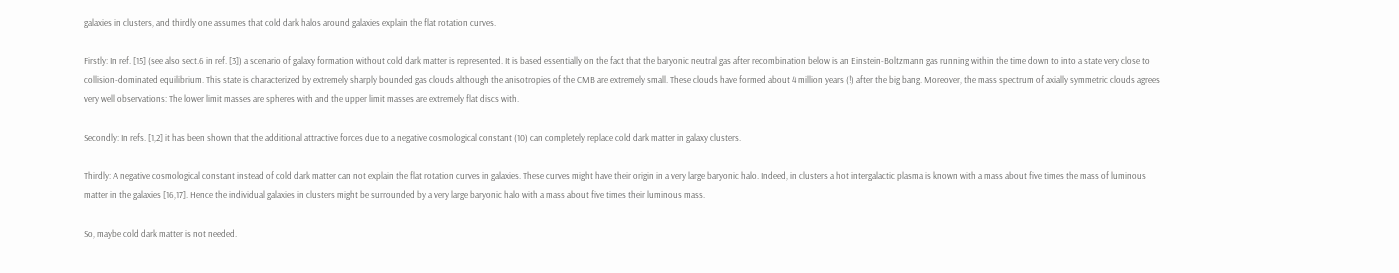galaxies in clusters, and thirdly one assumes that cold dark halos around galaxies explain the flat rotation curves.

Firstly: In ref. [15] (see also sect.6 in ref. [3]) a scenario of galaxy formation without cold dark matter is represented. It is based essentially on the fact that the baryonic neutral gas after recombination below is an Einstein-Boltzmann gas running within the time down to into a state very close to collision-dominated equilibrium. This state is characterized by extremely sharply bounded gas clouds although the anisotropies of the CMB are extremely small. These clouds have formed about 4 million years (!) after the big bang. Moreover, the mass spectrum of axially symmetric clouds agrees very well observations: The lower limit masses are spheres with and the upper limit masses are extremely flat discs with.

Secondly: In refs. [1,2] it has been shown that the additional attractive forces due to a negative cosmological constant (10) can completely replace cold dark matter in galaxy clusters.

Thirdly: A negative cosmological constant instead of cold dark matter can not explain the flat rotation curves in galaxies. These curves might have their origin in a very large baryonic halo. Indeed, in clusters a hot intergalactic plasma is known with a mass about five times the mass of luminous matter in the galaxies [16,17]. Hence the individual galaxies in clusters might be surrounded by a very large baryonic halo with a mass about five times their luminous mass.

So, maybe cold dark matter is not needed.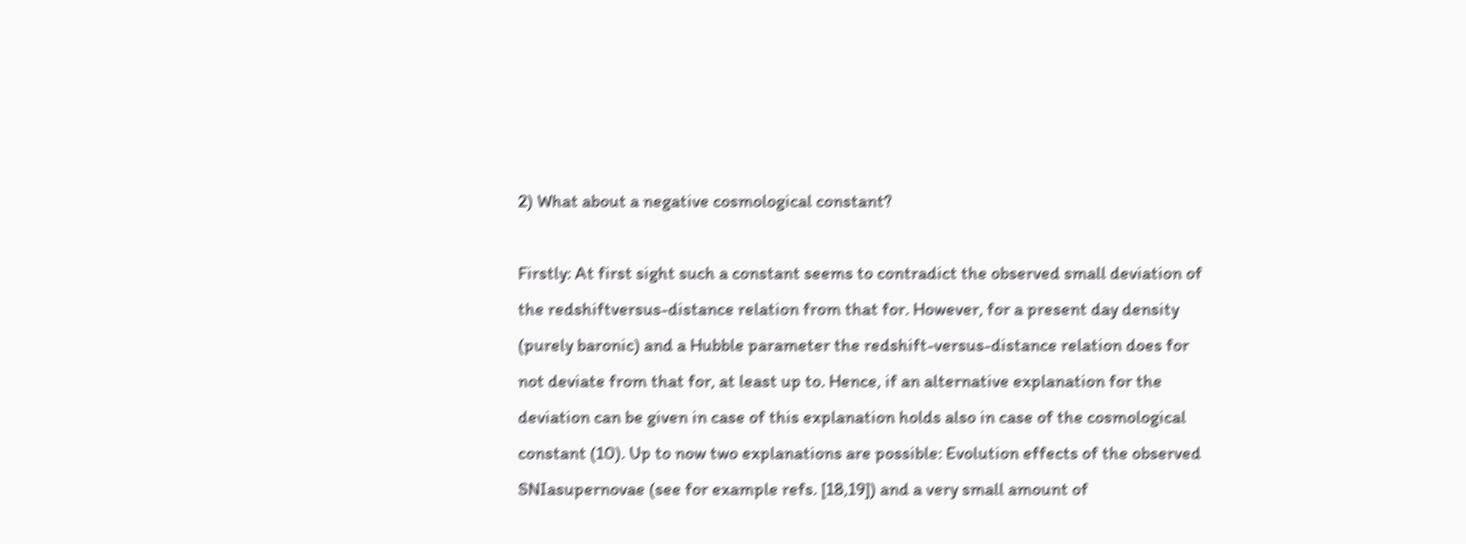2) What about a negative cosmological constant?

Firstly: At first sight such a constant seems to contradict the observed small deviation of the redshiftversus-distance relation from that for. However, for a present day density (purely baronic) and a Hubble parameter the redshift-versus-distance relation does for not deviate from that for, at least up to. Hence, if an alternative explanation for the deviation can be given in case of this explanation holds also in case of the cosmological constant (10). Up to now two explanations are possible: Evolution effects of the observed SNIasupernovae (see for example refs. [18,19]) and a very small amount of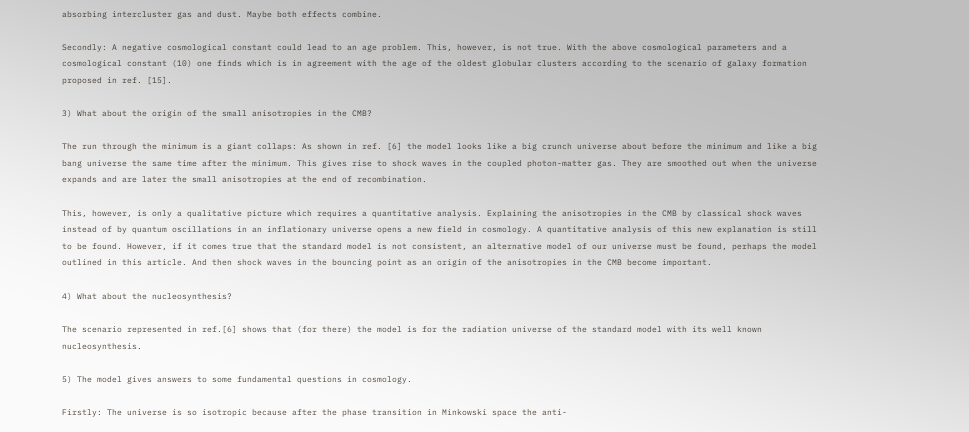absorbing intercluster gas and dust. Maybe both effects combine.

Secondly: A negative cosmological constant could lead to an age problem. This, however, is not true. With the above cosmological parameters and a cosmological constant (10) one finds which is in agreement with the age of the oldest globular clusters according to the scenario of galaxy formation proposed in ref. [15].

3) What about the origin of the small anisotropies in the CMB?

The run through the minimum is a giant collaps: As shown in ref. [6] the model looks like a big crunch universe about before the minimum and like a big bang universe the same time after the minimum. This gives rise to shock waves in the coupled photon-matter gas. They are smoothed out when the universe expands and are later the small anisotropies at the end of recombination.

This, however, is only a qualitative picture which requires a quantitative analysis. Explaining the anisotropies in the CMB by classical shock waves instead of by quantum oscillations in an inflationary universe opens a new field in cosmology. A quantitative analysis of this new explanation is still to be found. However, if it comes true that the standard model is not consistent, an alternative model of our universe must be found, perhaps the model outlined in this article. And then shock waves in the bouncing point as an origin of the anisotropies in the CMB become important.

4) What about the nucleosynthesis?

The scenario represented in ref.[6] shows that (for there) the model is for the radiation universe of the standard model with its well known nucleosynthesis.

5) The model gives answers to some fundamental questions in cosmology.

Firstly: The universe is so isotropic because after the phase transition in Minkowski space the anti-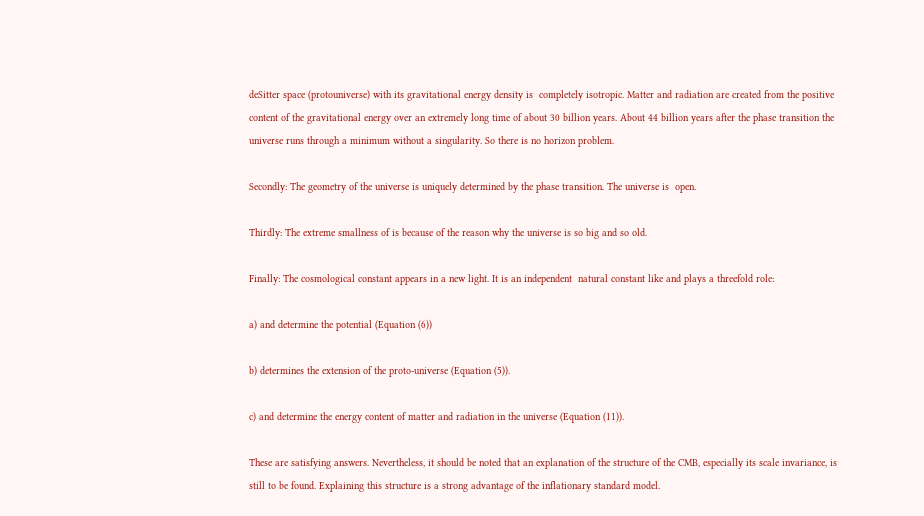deSitter space (protouniverse) with its gravitational energy density is  completely isotropic. Matter and radiation are created from the positive content of the gravitational energy over an extremely long time of about 30 billion years. About 44 billion years after the phase transition the universe runs through a minimum without a singularity. So there is no horizon problem.

Secondly: The geometry of the universe is uniquely determined by the phase transition. The universe is  open.

Thirdly: The extreme smallness of is because of the reason why the universe is so big and so old.

Finally: The cosmological constant appears in a new light. It is an independent  natural constant like and plays a threefold role:

a) and determine the potential (Equation (6))

b) determines the extension of the proto-universe (Equation (5)).

c) and determine the energy content of matter and radiation in the universe (Equation (11)).

These are satisfying answers. Nevertheless, it should be noted that an explanation of the structure of the CMB, especially its scale invariance, is still to be found. Explaining this structure is a strong advantage of the inflationary standard model.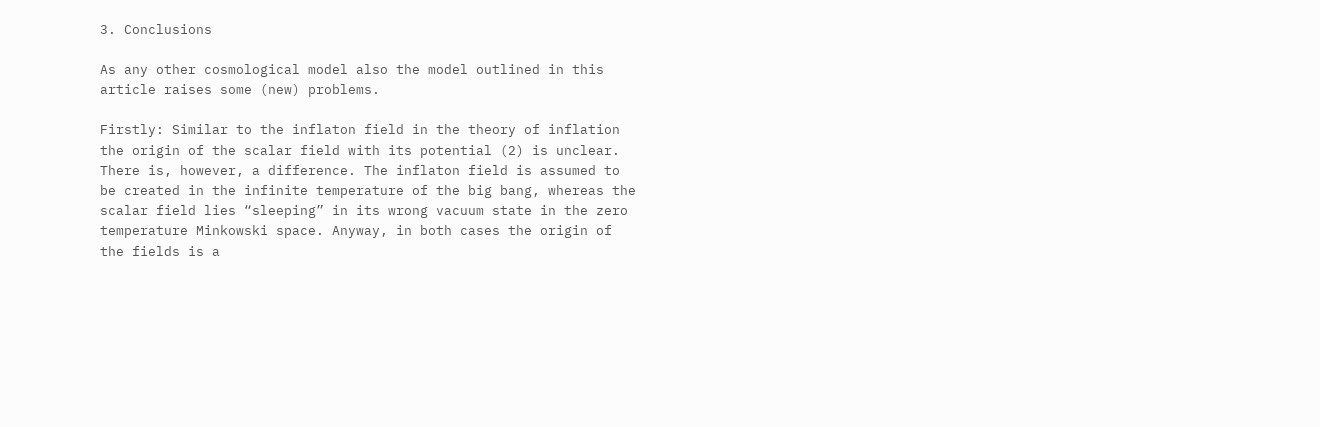3. Conclusions

As any other cosmological model also the model outlined in this article raises some (new) problems.

Firstly: Similar to the inflaton field in the theory of inflation the origin of the scalar field with its potential (2) is unclear. There is, however, a difference. The inflaton field is assumed to be created in the infinite temperature of the big bang, whereas the scalar field lies “sleeping” in its wrong vacuum state in the zero temperature Minkowski space. Anyway, in both cases the origin of the fields is a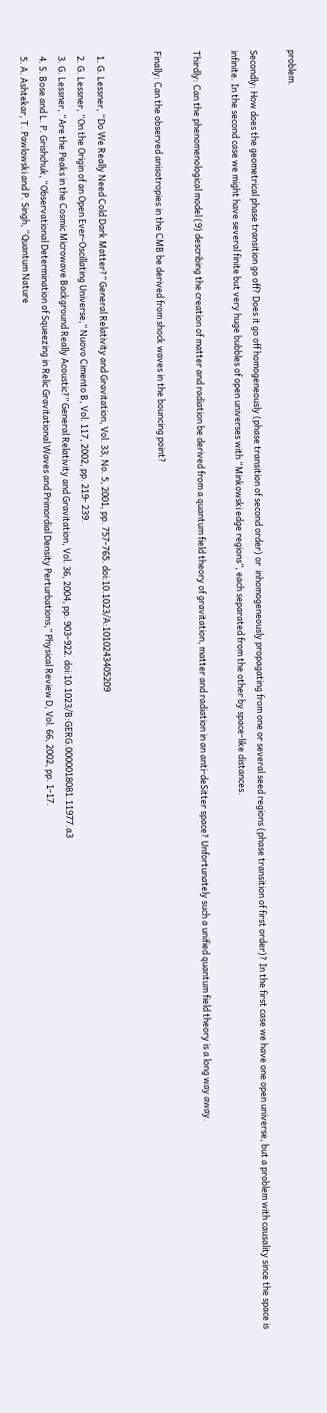problem.

Secondly: How does the geometrical phase transition go off? Does it go off homogeneously (phase transition of second order) or  inhomogeneously propagating from one or several seed regions (phase transition of first order)? In the first case we have one open universe, but a problem with causality since the space is infinite. In the second case we might have several finite but very huge bubbles of open universes with “Minkowski edge regions”, each separated from the other by space-like distances.

Thirdly: Can the phenomenological model (9) describing the creation of matter and radiation be derived from a quantum field theory of gravitation, matter and radiation in an anti-deSitter space? Unfortunately such a unified quantum field theory is a long way away.

Finally: Can the observed anisotropies in the CMB be derived from shock waves in the bouncing point?


  1. G. Lessner, “Do We Really Need Cold Dark Matter?” General Relativity and Gravitation, Vol. 33, No. 5, 2001, pp. 757-765. doi:10.1023/A:1010243405209
  2. G. Lessner, “On the Origin of an Open Ever-Oscillating Universe,” Nuovo Cimento B, Vol. 117, 2002, pp. 219- 239.
  3. G. Lessner, “Are the Peaks in the Cosmic Microwave Background Really Acoustic?” General Relativity and Gravitation, Vol. 36, 2004, pp. 903-922. doi:10.1023/B:GERG.0000018081.11977.a3
  4. S. Bose and L. P. Grishchuk, “Observational Determination of Squeezing in Relic Gravitational Waves and Primordial Density Perturbations,” Physical Review D, Vol. 66, 2002, pp. 1-17.
  5. A. Ashtekar, T. Pawlowski and P. Singh, “Quantum Nature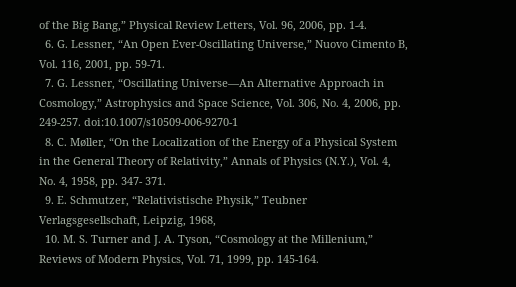of the Big Bang,” Physical Review Letters, Vol. 96, 2006, pp. 1-4.
  6. G. Lessner, “An Open Ever-Oscillating Universe,” Nuovo Cimento B, Vol. 116, 2001, pp. 59-71.
  7. G. Lessner, “Oscillating Universe—An Alternative Approach in Cosmology,” Astrophysics and Space Science, Vol. 306, No. 4, 2006, pp. 249-257. doi:10.1007/s10509-006-9270-1
  8. C. Møller, “On the Localization of the Energy of a Physical System in the General Theory of Relativity,” Annals of Physics (N.Y.), Vol. 4, No. 4, 1958, pp. 347- 371.
  9. E. Schmutzer, “Relativistische Physik,” Teubner Verlagsgesellschaft, Leipzig, 1968,
  10. M. S. Turner and J. A. Tyson, “Cosmology at the Millenium,” Reviews of Modern Physics, Vol. 71, 1999, pp. 145-164.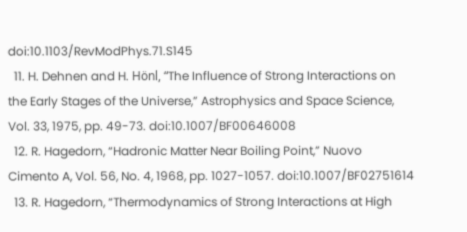doi:10.1103/RevModPhys.71.S145
  11. H. Dehnen and H. Hönl, “The Influence of Strong Interactions on the Early Stages of the Universe,” Astrophysics and Space Science, Vol. 33, 1975, pp. 49-73. doi:10.1007/BF00646008
  12. R. Hagedorn, “Hadronic Matter Near Boiling Point,” Nuovo Cimento A, Vol. 56, No. 4, 1968, pp. 1027-1057. doi:10.1007/BF02751614
  13. R. Hagedorn, “Thermodynamics of Strong Interactions at High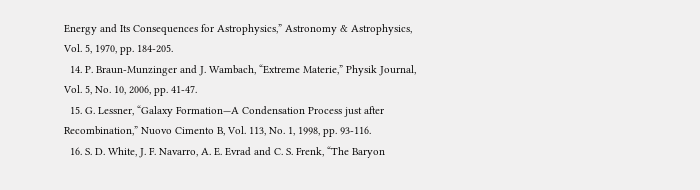Energy and Its Consequences for Astrophysics,” Astronomy & Astrophysics, Vol. 5, 1970, pp. 184-205.
  14. P. Braun-Munzinger and J. Wambach, “Extreme Materie,” Physik Journal, Vol. 5, No. 10, 2006, pp. 41-47.
  15. G. Lessner, “Galaxy Formation—A Condensation Process just after Recombination,” Nuovo Cimento B, Vol. 113, No. 1, 1998, pp. 93-116.
  16. S. D. White, J. F. Navarro, A. E. Evrad and C. S. Frenk, “The Baryon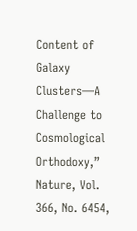Content of Galaxy Clusters—A Challenge to Cosmological Orthodoxy,” Nature, Vol. 366, No. 6454,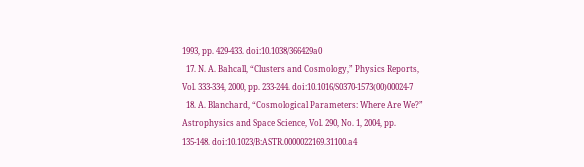1993, pp. 429-433. doi:10.1038/366429a0
  17. N. A. Bahcall, “Clusters and Cosmology,” Physics Reports, Vol. 333-334, 2000, pp. 233-244. doi:10.1016/S0370-1573(00)00024-7
  18. A. Blanchard, “Cosmological Parameters: Where Are We?” Astrophysics and Space Science, Vol. 290, No. 1, 2004, pp. 135-148. doi:10.1023/B:ASTR.0000022169.31100.a4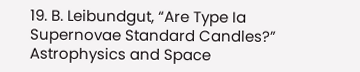19. B. Leibundgut, “Are Type Ia Supernovae Standard Candles?” Astrophysics and Space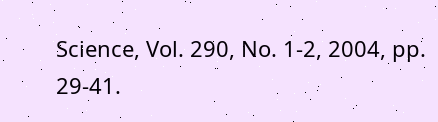Science, Vol. 290, No. 1-2, 2004, pp. 29-41.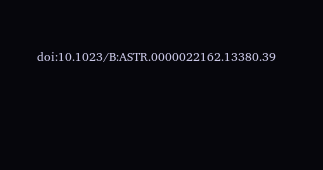doi:10.1023/B:ASTR.0000022162.13380.39